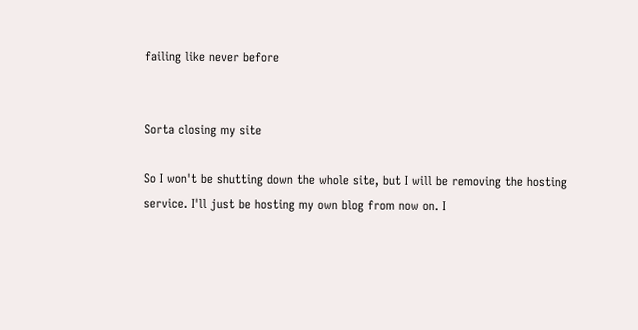failing like never before


Sorta closing my site

So I won't be shutting down the whole site, but I will be removing the hosting service. I'll just be hosting my own blog from now on. I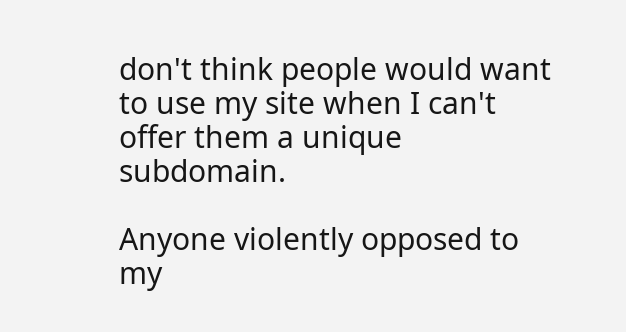don't think people would want to use my site when I can't offer them a unique subdomain.

Anyone violently opposed to my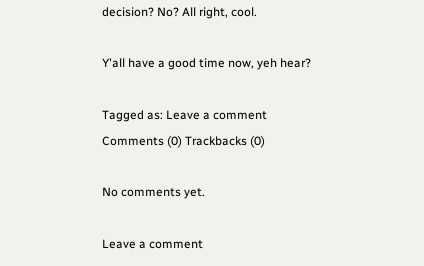decision? No? All right, cool.

Y'all have a good time now, yeh hear?

Tagged as: Leave a comment
Comments (0) Trackbacks (0)

No comments yet.

Leave a comment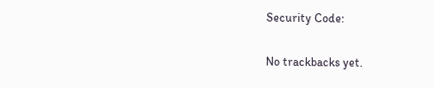Security Code:

No trackbacks yet.